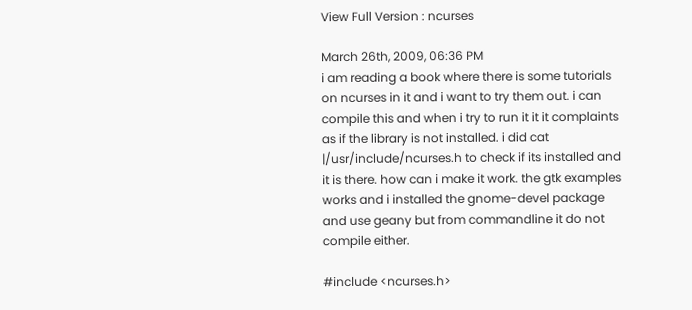View Full Version : ncurses

March 26th, 2009, 06:36 PM
i am reading a book where there is some tutorials on ncurses in it and i want to try them out. i can compile this and when i try to run it it it complaints as if the library is not installed. i did cat |/usr/include/ncurses.h to check if its installed and it is there. how can i make it work. the gtk examples works and i installed the gnome-devel package and use geany but from commandline it do not compile either.

#include <ncurses.h>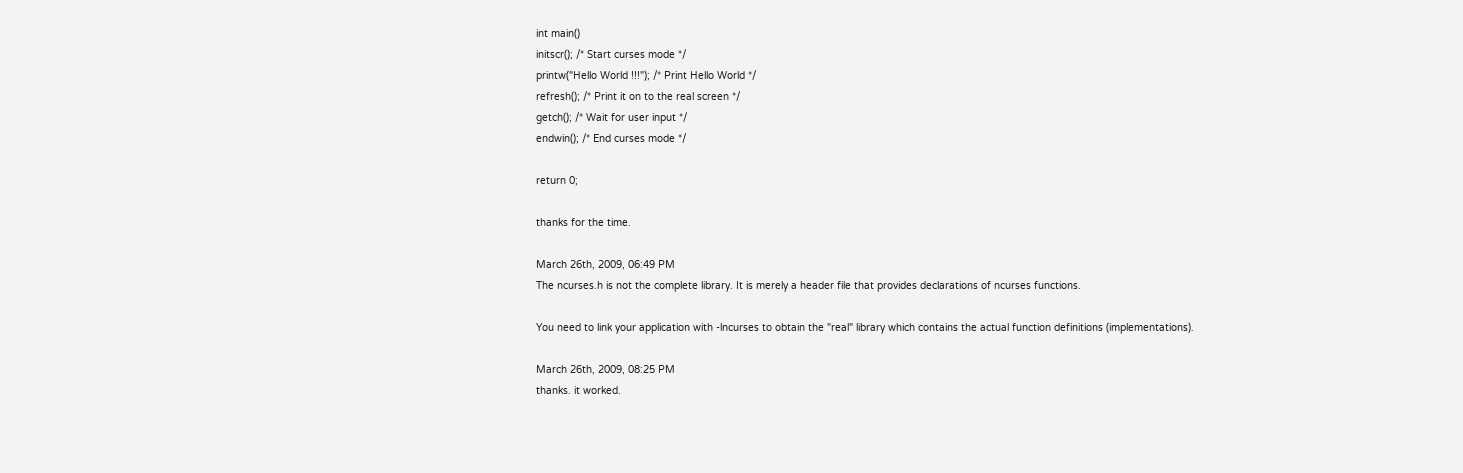int main()
initscr(); /* Start curses mode */
printw("Hello World !!!"); /* Print Hello World */
refresh(); /* Print it on to the real screen */
getch(); /* Wait for user input */
endwin(); /* End curses mode */

return 0;

thanks for the time.

March 26th, 2009, 06:49 PM
The ncurses.h is not the complete library. It is merely a header file that provides declarations of ncurses functions.

You need to link your application with -lncurses to obtain the "real" library which contains the actual function definitions (implementations).

March 26th, 2009, 08:25 PM
thanks. it worked.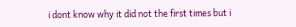i dont know why it did not the first times but i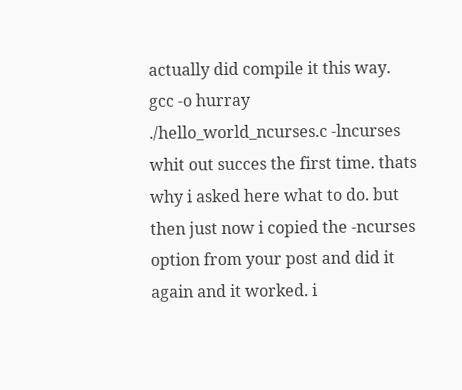actually did compile it this way.
gcc -o hurray ./hello_world_ncurses.c -lncurses
whit out succes the first time. thats why i asked here what to do. but then just now i copied the -ncurses option from your post and did it again and it worked. i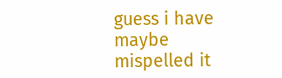guess i have maybe mispelled it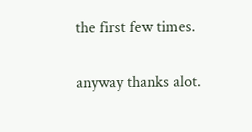the first few times.

anyway thanks alot.